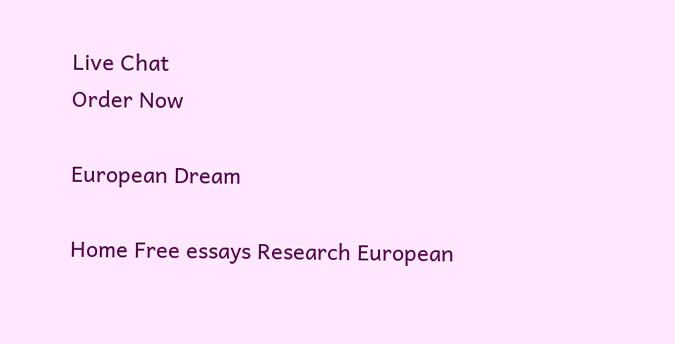Live Chat
Order Now

European Dream

Home Free essays Research European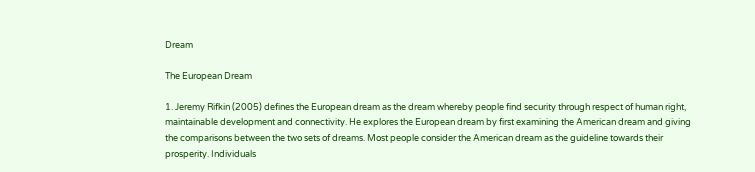Dream

The European Dream

1. Jeremy Rifkin (2005) defines the European dream as the dream whereby people find security through respect of human right, maintainable development and connectivity. He explores the European dream by first examining the American dream and giving the comparisons between the two sets of dreams. Most people consider the American dream as the guideline towards their prosperity. Individuals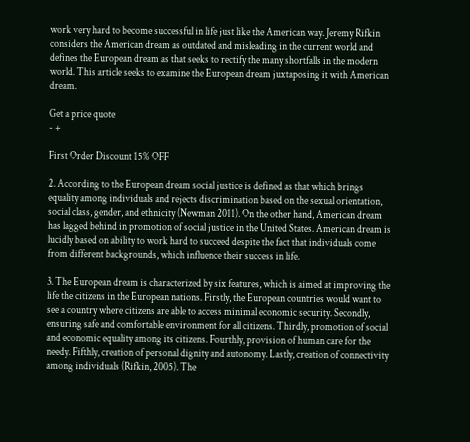work very hard to become successful in life just like the American way. Jeremy Rifkin considers the American dream as outdated and misleading in the current world and defines the European dream as that seeks to rectify the many shortfalls in the modern world. This article seeks to examine the European dream juxtaposing it with American dream.

Get a price quote
- +

First Order Discount 15% OFF

2. According to the European dream social justice is defined as that which brings equality among individuals and rejects discrimination based on the sexual orientation, social class, gender, and ethnicity (Newman 2011). On the other hand, American dream has lagged behind in promotion of social justice in the United States. American dream is lucidly based on ability to work hard to succeed despite the fact that individuals come from different backgrounds, which influence their success in life.

3. The European dream is characterized by six features, which is aimed at improving the life the citizens in the European nations. Firstly, the European countries would want to see a country where citizens are able to access minimal economic security. Secondly, ensuring safe and comfortable environment for all citizens. Thirdly, promotion of social and economic equality among its citizens. Fourthly, provision of human care for the needy. Fifthly, creation of personal dignity and autonomy. Lastly, creation of connectivity among individuals (Rifkin, 2005). The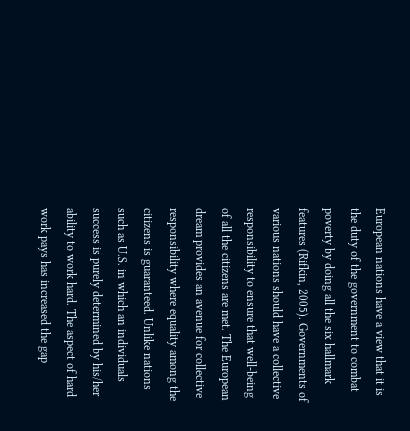European nations have a view that it is the duty of the government to combat poverty by doing all the six hallmark features (Rifkin, 2005). Governments of various nations should have a collective responsibility to ensure that well-being of all the citizens are met. The European dream provides an avenue for collective responsibility where equality among the citizens is guaranteed. Unlike nations such as U.S. in which an individuals success is purely determined by his/her ability to work hard. The aspect of hard work pays has increased the gap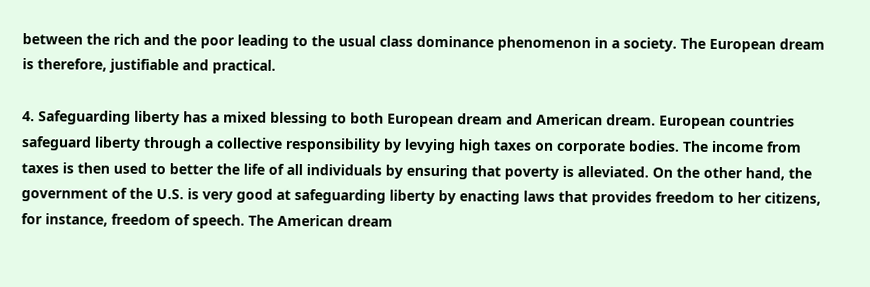between the rich and the poor leading to the usual class dominance phenomenon in a society. The European dream is therefore, justifiable and practical.

4. Safeguarding liberty has a mixed blessing to both European dream and American dream. European countries safeguard liberty through a collective responsibility by levying high taxes on corporate bodies. The income from taxes is then used to better the life of all individuals by ensuring that poverty is alleviated. On the other hand, the government of the U.S. is very good at safeguarding liberty by enacting laws that provides freedom to her citizens, for instance, freedom of speech. The American dream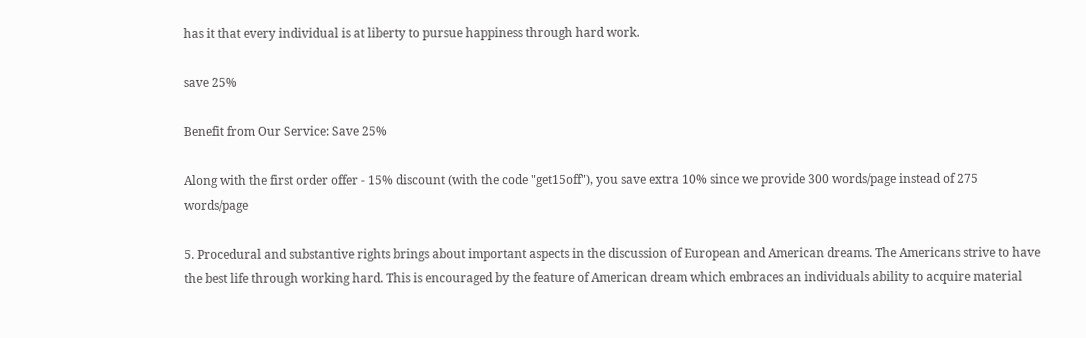has it that every individual is at liberty to pursue happiness through hard work.

save 25%

Benefit from Our Service: Save 25%

Along with the first order offer - 15% discount (with the code "get15off"), you save extra 10% since we provide 300 words/page instead of 275 words/page

5. Procedural and substantive rights brings about important aspects in the discussion of European and American dreams. The Americans strive to have the best life through working hard. This is encouraged by the feature of American dream which embraces an individuals ability to acquire material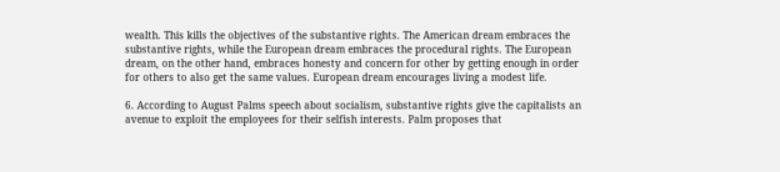wealth. This kills the objectives of the substantive rights. The American dream embraces the substantive rights, while the European dream embraces the procedural rights. The European dream, on the other hand, embraces honesty and concern for other by getting enough in order for others to also get the same values. European dream encourages living a modest life.

6. According to August Palms speech about socialism, substantive rights give the capitalists an avenue to exploit the employees for their selfish interests. Palm proposes that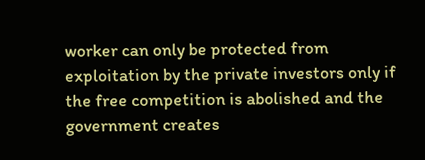worker can only be protected from exploitation by the private investors only if the free competition is abolished and the government creates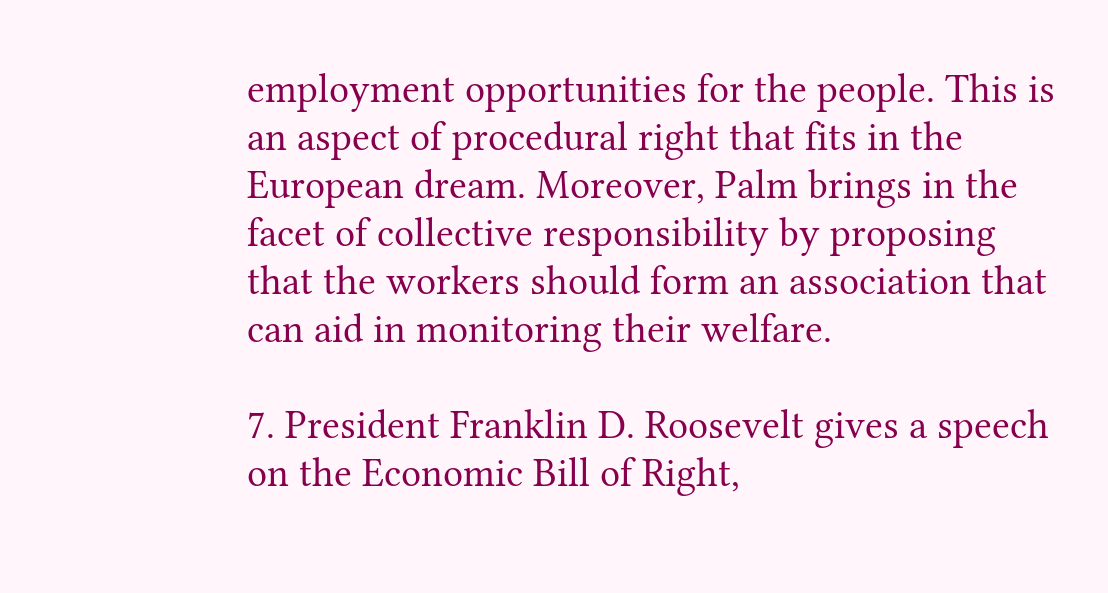employment opportunities for the people. This is an aspect of procedural right that fits in the European dream. Moreover, Palm brings in the facet of collective responsibility by proposing that the workers should form an association that can aid in monitoring their welfare.

7. President Franklin D. Roosevelt gives a speech on the Economic Bill of Right,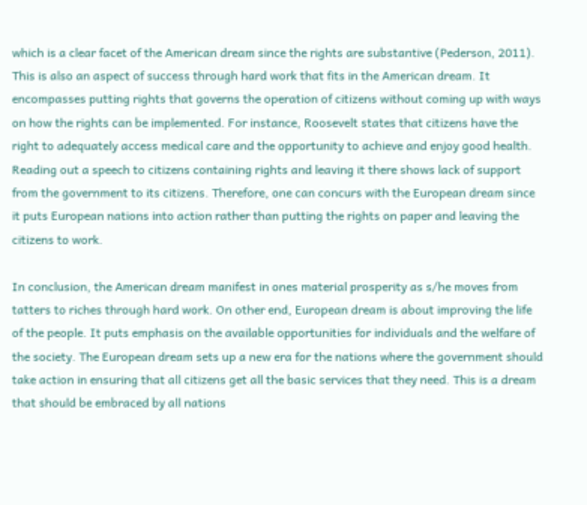which is a clear facet of the American dream since the rights are substantive (Pederson, 2011). This is also an aspect of success through hard work that fits in the American dream. It encompasses putting rights that governs the operation of citizens without coming up with ways on how the rights can be implemented. For instance, Roosevelt states that citizens have the right to adequately access medical care and the opportunity to achieve and enjoy good health. Reading out a speech to citizens containing rights and leaving it there shows lack of support from the government to its citizens. Therefore, one can concurs with the European dream since it puts European nations into action rather than putting the rights on paper and leaving the citizens to work.

In conclusion, the American dream manifest in ones material prosperity as s/he moves from tatters to riches through hard work. On other end, European dream is about improving the life of the people. It puts emphasis on the available opportunities for individuals and the welfare of the society. The European dream sets up a new era for the nations where the government should take action in ensuring that all citizens get all the basic services that they need. This is a dream that should be embraced by all nations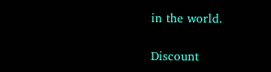in the world.

Discount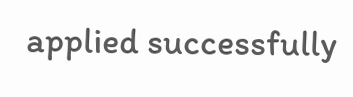applied successfully